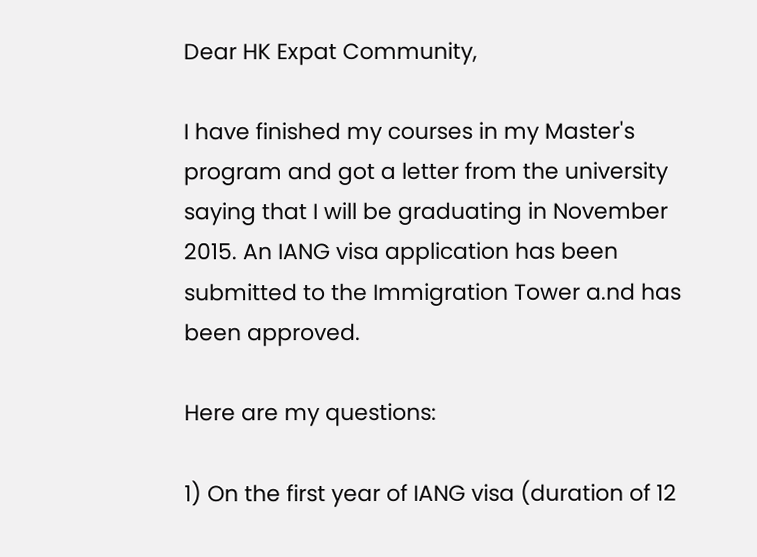Dear HK Expat Community,

I have finished my courses in my Master's program and got a letter from the university saying that I will be graduating in November 2015. An IANG visa application has been submitted to the Immigration Tower a.nd has been approved.

Here are my questions:

1) On the first year of IANG visa (duration of 12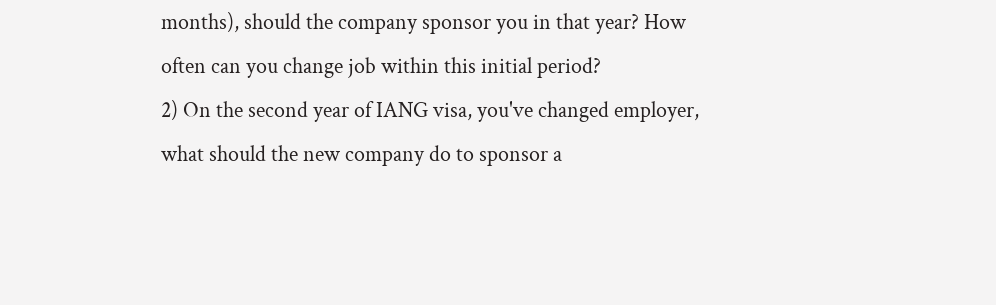months), should the company sponsor you in that year? How often can you change job within this initial period?
2) On the second year of IANG visa, you've changed employer, what should the new company do to sponsor a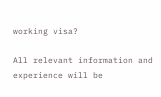working visa?

All relevant information and experience will be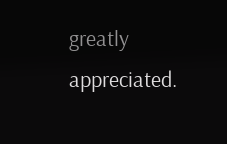greatly appreciated.